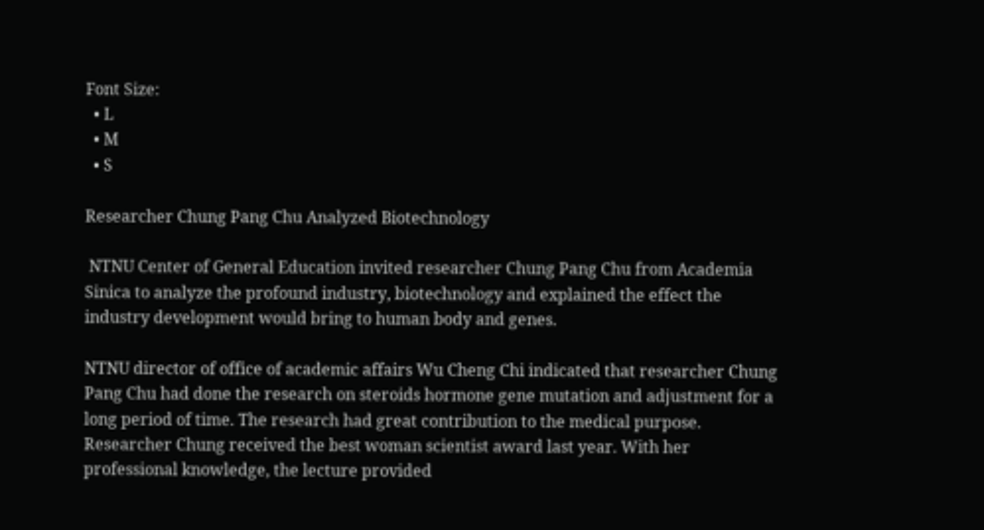Font Size:
  • L
  • M
  • S

Researcher Chung Pang Chu Analyzed Biotechnology

 NTNU Center of General Education invited researcher Chung Pang Chu from Academia Sinica to analyze the profound industry, biotechnology and explained the effect the industry development would bring to human body and genes.

NTNU director of office of academic affairs Wu Cheng Chi indicated that researcher Chung Pang Chu had done the research on steroids hormone gene mutation and adjustment for a long period of time. The research had great contribution to the medical purpose. Researcher Chung received the best woman scientist award last year. With her professional knowledge, the lecture provided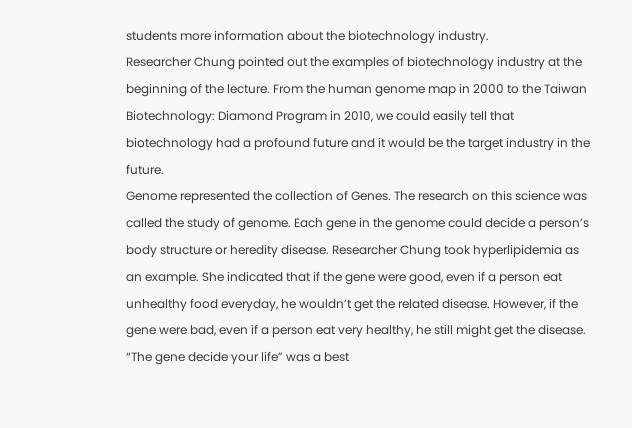students more information about the biotechnology industry.
Researcher Chung pointed out the examples of biotechnology industry at the beginning of the lecture. From the human genome map in 2000 to the Taiwan Biotechnology: Diamond Program in 2010, we could easily tell that biotechnology had a profound future and it would be the target industry in the future.
Genome represented the collection of Genes. The research on this science was called the study of genome. Each gene in the genome could decide a person’s body structure or heredity disease. Researcher Chung took hyperlipidemia as an example. She indicated that if the gene were good, even if a person eat unhealthy food everyday, he wouldn’t get the related disease. However, if the gene were bad, even if a person eat very healthy, he still might get the disease. “The gene decide your life” was a best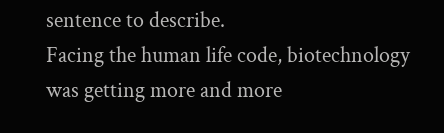sentence to describe.
Facing the human life code, biotechnology was getting more and more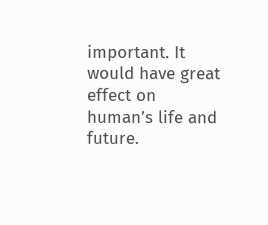important. It would have great effect on human’s life and future.